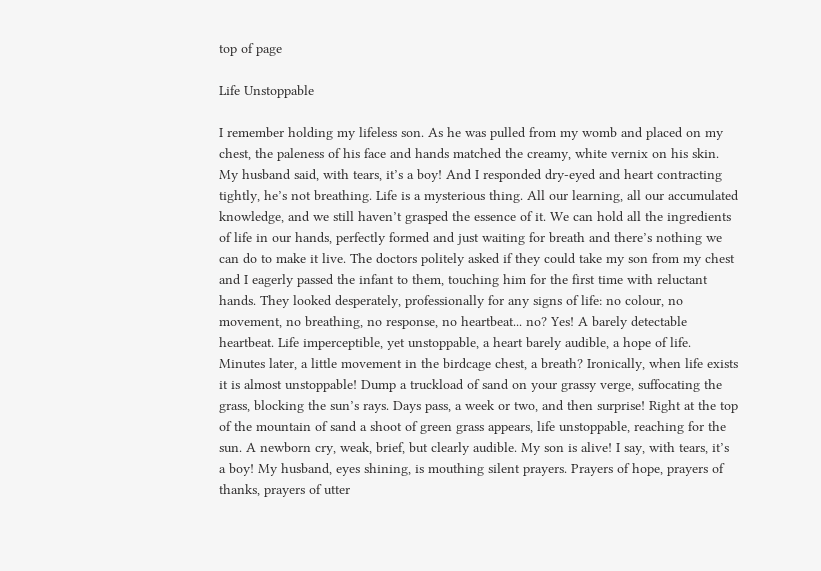top of page

Life Unstoppable

I remember holding my lifeless son. As he was pulled from my womb and placed on my chest, the paleness of his face and hands matched the creamy, white vernix on his skin. My husband said, with tears, it’s a boy! And I responded dry-eyed and heart contracting tightly, he’s not breathing. Life is a mysterious thing. All our learning, all our accumulated knowledge, and we still haven’t grasped the essence of it. We can hold all the ingredients of life in our hands, perfectly formed and just waiting for breath and there’s nothing we can do to make it live. The doctors politely asked if they could take my son from my chest and I eagerly passed the infant to them, touching him for the first time with reluctant hands. They looked desperately, professionally for any signs of life: no colour, no movement, no breathing, no response, no heartbeat... no? Yes! A barely detectable heartbeat. Life imperceptible, yet unstoppable, a heart barely audible, a hope of life. Minutes later, a little movement in the birdcage chest, a breath? Ironically, when life exists it is almost unstoppable! Dump a truckload of sand on your grassy verge, suffocating the grass, blocking the sun’s rays. Days pass, a week or two, and then surprise! Right at the top of the mountain of sand a shoot of green grass appears, life unstoppable, reaching for the sun. A newborn cry, weak, brief, but clearly audible. My son is alive! I say, with tears, it’s a boy! My husband, eyes shining, is mouthing silent prayers. Prayers of hope, prayers of thanks, prayers of utter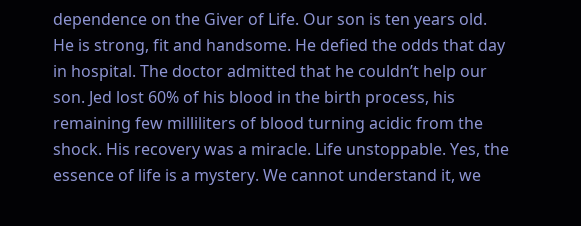dependence on the Giver of Life. Our son is ten years old. He is strong, fit and handsome. He defied the odds that day in hospital. The doctor admitted that he couldn’t help our son. Jed lost 60% of his blood in the birth process, his remaining few milliliters of blood turning acidic from the shock. His recovery was a miracle. Life unstoppable. Yes, the essence of life is a mystery. We cannot understand it, we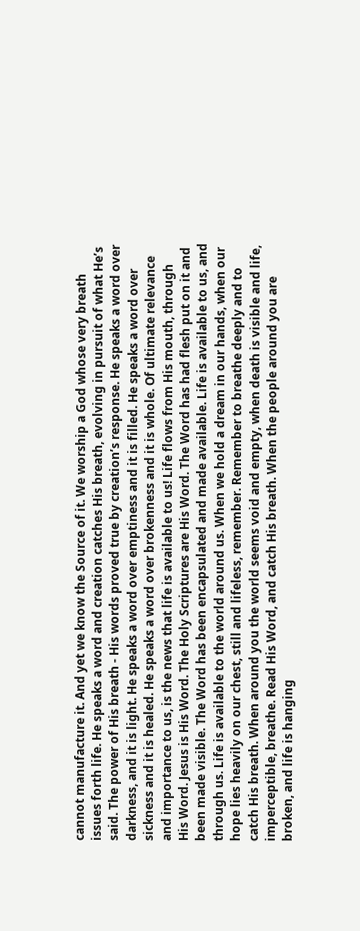cannot manufacture it. And yet we know the Source of it. We worship a God whose very breath issues forth life. He speaks a word and creation catches His breath, evolving in pursuit of what He’s said. The power of His breath - His words proved true by creation’s response. He speaks a word over darkness, and it is light. He speaks a word over emptiness and it is filled. He speaks a word over sickness and it is healed. He speaks a word over brokenness and it is whole. Of ultimate relevance and importance to us, is the news that life is available to us! Life flows from His mouth, through His Word. Jesus is His Word. The Holy Scriptures are His Word. The Word has had flesh put on it and been made visible. The Word has been encapsulated and made available. Life is available to us, and through us. Life is available to the world around us. When we hold a dream in our hands, when our hope lies heavily on our chest, still and lifeless, remember. Remember to breathe deeply and to catch His breath. When around you the world seems void and empty, when death is visible and life, imperceptible, breathe. Read His Word, and catch His breath. When the people around you are broken, and life is hanging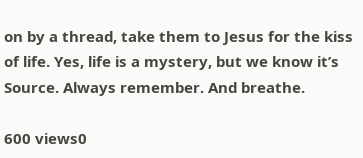on by a thread, take them to Jesus for the kiss of life. Yes, life is a mystery, but we know it’s Source. Always remember. And breathe.

600 views0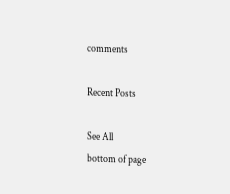comments

Recent Posts

See All
bottom of page